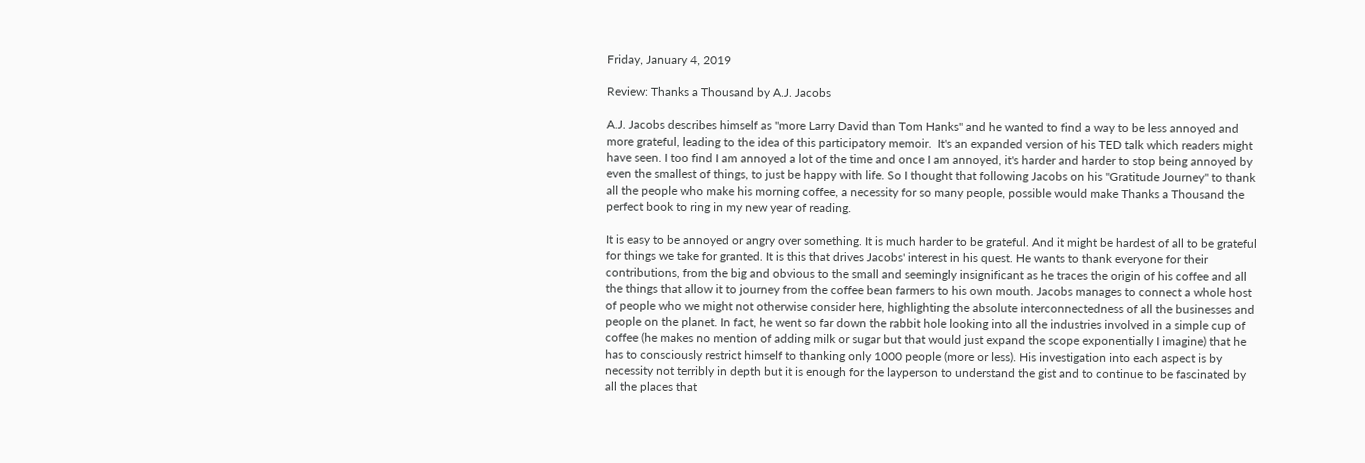Friday, January 4, 2019

Review: Thanks a Thousand by A.J. Jacobs

A.J. Jacobs describes himself as "more Larry David than Tom Hanks" and he wanted to find a way to be less annoyed and more grateful, leading to the idea of this participatory memoir.  It's an expanded version of his TED talk which readers might have seen. I too find I am annoyed a lot of the time and once I am annoyed, it's harder and harder to stop being annoyed by even the smallest of things, to just be happy with life. So I thought that following Jacobs on his "Gratitude Journey" to thank all the people who make his morning coffee, a necessity for so many people, possible would make Thanks a Thousand the perfect book to ring in my new year of reading.

It is easy to be annoyed or angry over something. It is much harder to be grateful. And it might be hardest of all to be grateful for things we take for granted. It is this that drives Jacobs' interest in his quest. He wants to thank everyone for their contributions, from the big and obvious to the small and seemingly insignificant as he traces the origin of his coffee and all the things that allow it to journey from the coffee bean farmers to his own mouth. Jacobs manages to connect a whole host of people who we might not otherwise consider here, highlighting the absolute interconnectedness of all the businesses and people on the planet. In fact, he went so far down the rabbit hole looking into all the industries involved in a simple cup of coffee (he makes no mention of adding milk or sugar but that would just expand the scope exponentially I imagine) that he has to consciously restrict himself to thanking only 1000 people (more or less). His investigation into each aspect is by necessity not terribly in depth but it is enough for the layperson to understand the gist and to continue to be fascinated by all the places that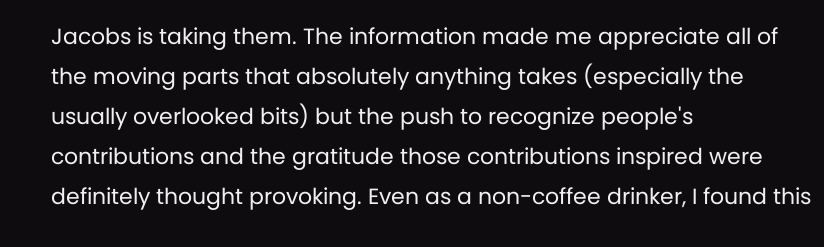Jacobs is taking them. The information made me appreciate all of the moving parts that absolutely anything takes (especially the usually overlooked bits) but the push to recognize people's contributions and the gratitude those contributions inspired were definitely thought provoking. Even as a non-coffee drinker, I found this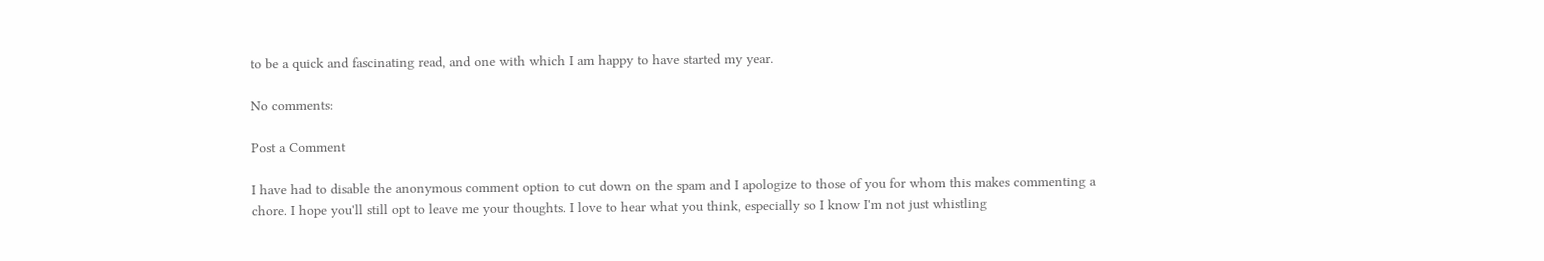to be a quick and fascinating read, and one with which I am happy to have started my year.

No comments:

Post a Comment

I have had to disable the anonymous comment option to cut down on the spam and I apologize to those of you for whom this makes commenting a chore. I hope you'll still opt to leave me your thoughts. I love to hear what you think, especially so I know I'm not just whistling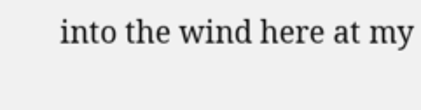into the wind here at my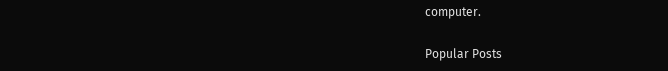computer.

Popular Posts